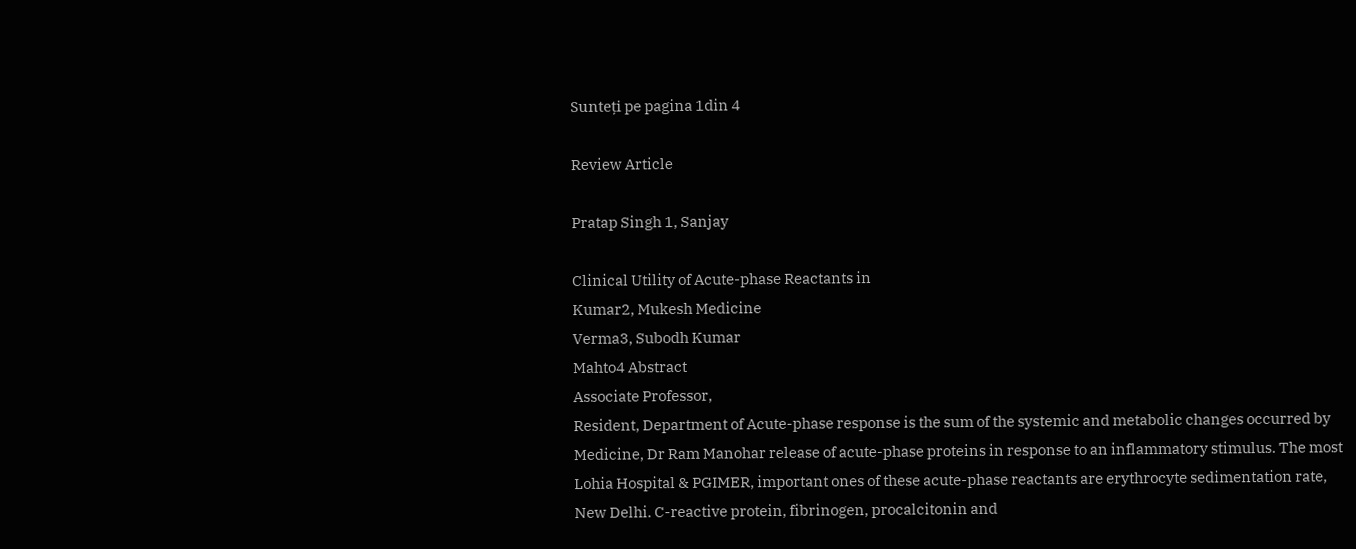Sunteți pe pagina 1din 4

Review Article

Pratap Singh 1, Sanjay

Clinical Utility of Acute-phase Reactants in
Kumar2, Mukesh Medicine
Verma3, Subodh Kumar
Mahto4 Abstract
Associate Professor,
Resident, Department of Acute-phase response is the sum of the systemic and metabolic changes occurred by
Medicine, Dr Ram Manohar release of acute-phase proteins in response to an inflammatory stimulus. The most
Lohia Hospital & PGIMER, important ones of these acute-phase reactants are erythrocyte sedimentation rate,
New Delhi. C-reactive protein, fibrinogen, procalcitonin and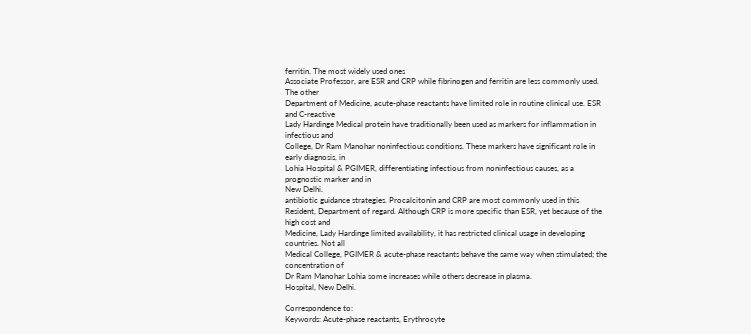ferritin. The most widely used ones
Associate Professor, are ESR and CRP while fibrinogen and ferritin are less commonly used. The other
Department of Medicine, acute-phase reactants have limited role in routine clinical use. ESR and C-reactive
Lady Hardinge Medical protein have traditionally been used as markers for inflammation in infectious and
College, Dr Ram Manohar noninfectious conditions. These markers have significant role in early diagnosis, in
Lohia Hospital & PGIMER, differentiating infectious from noninfectious causes, as a prognostic marker and in
New Delhi.
antibiotic guidance strategies. Procalcitonin and CRP are most commonly used in this
Resident, Department of regard. Although CRP is more specific than ESR, yet because of the high cost and
Medicine, Lady Hardinge limited availability, it has restricted clinical usage in developing countries. Not all
Medical College, PGIMER & acute-phase reactants behave the same way when stimulated; the concentration of
Dr Ram Manohar Lohia some increases while others decrease in plasma.
Hospital, New Delhi.

Correspondence to:
Keywords: Acute-phase reactants, Erythrocyte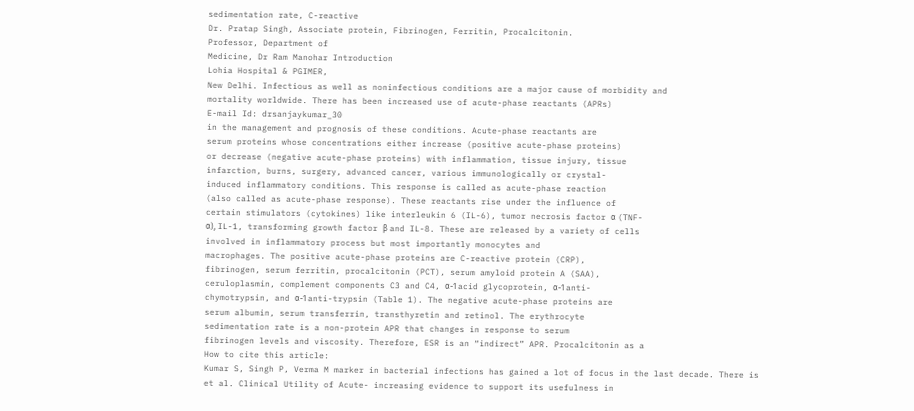sedimentation rate, C-reactive
Dr. Pratap Singh, Associate protein, Fibrinogen, Ferritin, Procalcitonin.
Professor, Department of
Medicine, Dr Ram Manohar Introduction
Lohia Hospital & PGIMER,
New Delhi. Infectious as well as noninfectious conditions are a major cause of morbidity and
mortality worldwide. There has been increased use of acute-phase reactants (APRs)
E-mail Id: drsanjaykumar_30
in the management and prognosis of these conditions. Acute-phase reactants are
serum proteins whose concentrations either increase (positive acute-phase proteins)
or decrease (negative acute-phase proteins) with inflammation, tissue injury, tissue
infarction, burns, surgery, advanced cancer, various immunologically or crystal-
induced inflammatory conditions. This response is called as acute-phase reaction
(also called as acute-phase response). These reactants rise under the influence of
certain stimulators (cytokines) like interleukin 6 (IL-6), tumor necrosis factor α (TNF-
α), IL-1, transforming growth factor β and IL-8. These are released by a variety of cells
involved in inflammatory process but most importantly monocytes and
macrophages. The positive acute-phase proteins are C-reactive protein (CRP),
fibrinogen, serum ferritin, procalcitonin (PCT), serum amyloid protein A (SAA),
ceruloplasmin, complement components C3 and C4, α-1 acid glycoprotein, α-1 anti-
chymotrypsin, and α-1 anti-trypsin (Table 1). The negative acute-phase proteins are
serum albumin, serum transferrin, transthyretin and retinol. The erythrocyte
sedimentation rate is a non-protein APR that changes in response to serum
fibrinogen levels and viscosity. Therefore, ESR is an “indirect” APR. Procalcitonin as a
How to cite this article:
Kumar S, Singh P, Verma M marker in bacterial infections has gained a lot of focus in the last decade. There is
et al. Clinical Utility of Acute- increasing evidence to support its usefulness in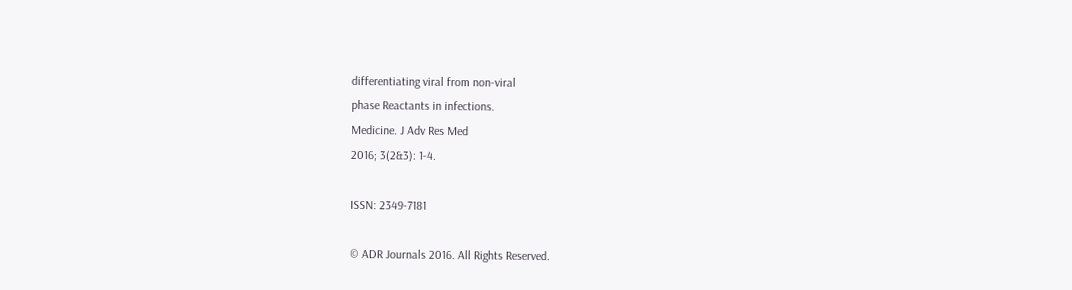differentiating viral from non-viral
phase Reactants in infections.
Medicine. J Adv Res Med
2016; 3(2&3): 1-4.

ISSN: 2349-7181

© ADR Journals 2016. All Rights Reserved.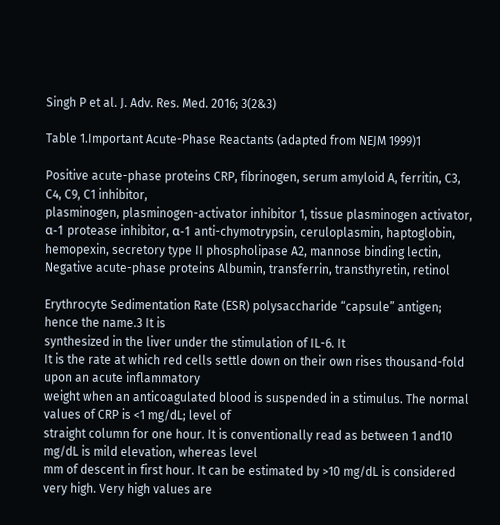Singh P et al. J. Adv. Res. Med. 2016; 3(2&3)

Table 1.Important Acute-Phase Reactants (adapted from NEJM 1999)1

Positive acute-phase proteins CRP, fibrinogen, serum amyloid A, ferritin, C3, C4, C9, C1 inhibitor,
plasminogen, plasminogen-activator inhibitor 1, tissue plasminogen activator,
α-1 protease inhibitor, α-1 anti-chymotrypsin, ceruloplasmin, haptoglobin,
hemopexin, secretory type II phospholipase A2, mannose binding lectin,
Negative acute-phase proteins Albumin, transferrin, transthyretin, retinol

Erythrocyte Sedimentation Rate (ESR) polysaccharide “capsule” antigen; hence the name.3 It is
synthesized in the liver under the stimulation of IL-6. It
It is the rate at which red cells settle down on their own rises thousand-fold upon an acute inflammatory
weight when an anticoagulated blood is suspended in a stimulus. The normal values of CRP is <1 mg/dL; level of
straight column for one hour. It is conventionally read as between 1 and10 mg/dL is mild elevation, whereas level
mm of descent in first hour. It can be estimated by >10 mg/dL is considered very high. Very high values are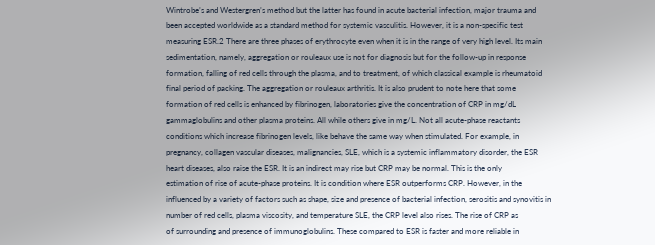Wintrobe’s and Westergren’s method but the latter has found in acute bacterial infection, major trauma and
been accepted worldwide as a standard method for systemic vasculitis. However, it is a non-specific test
measuring ESR.2 There are three phases of erythrocyte even when it is in the range of very high level. Its main
sedimentation, namely, aggregation or rouleaux use is not for diagnosis but for the follow-up in response
formation, falling of red cells through the plasma, and to treatment, of which classical example is rheumatoid
final period of packing. The aggregation or rouleaux arthritis. It is also prudent to note here that some
formation of red cells is enhanced by fibrinogen, laboratories give the concentration of CRP in mg/dL
gammaglobulins and other plasma proteins. All while others give in mg/L. Not all acute-phase reactants
conditions which increase fibrinogen levels, like behave the same way when stimulated. For example, in
pregnancy, collagen vascular diseases, malignancies, SLE, which is a systemic inflammatory disorder, the ESR
heart diseases, also raise the ESR. It is an indirect may rise but CRP may be normal. This is the only
estimation of rise of acute-phase proteins. It is condition where ESR outperforms CRP. However, in the
influenced by a variety of factors such as shape, size and presence of bacterial infection, serositis and synovitis in
number of red cells, plasma viscosity, and temperature SLE, the CRP level also rises. The rise of CRP as
of surrounding and presence of immunoglobulins. These compared to ESR is faster and more reliable in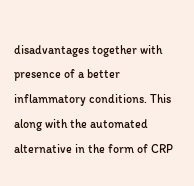disadvantages together with presence of a better inflammatory conditions. This along with the automated
alternative in the form of CRP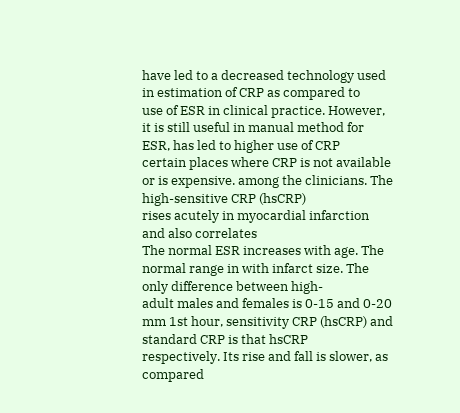have led to a decreased technology used in estimation of CRP as compared to
use of ESR in clinical practice. However, it is still useful in manual method for ESR, has led to higher use of CRP
certain places where CRP is not available or is expensive. among the clinicians. The high-sensitive CRP (hsCRP)
rises acutely in myocardial infarction and also correlates
The normal ESR increases with age. The normal range in with infarct size. The only difference between high-
adult males and females is 0-15 and 0-20 mm 1st hour, sensitivity CRP (hsCRP) and standard CRP is that hsCRP
respectively. Its rise and fall is slower, as compared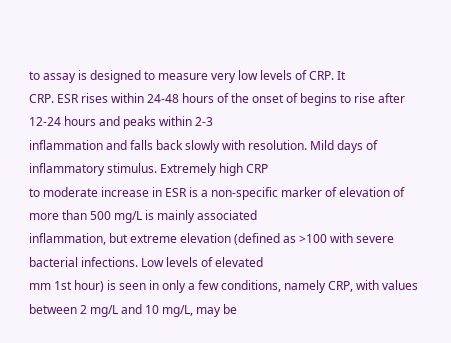to assay is designed to measure very low levels of CRP. It
CRP. ESR rises within 24-48 hours of the onset of begins to rise after 12-24 hours and peaks within 2-3
inflammation and falls back slowly with resolution. Mild days of inflammatory stimulus. Extremely high CRP
to moderate increase in ESR is a non-specific marker of elevation of more than 500 mg/L is mainly associated
inflammation, but extreme elevation (defined as >100 with severe bacterial infections. Low levels of elevated
mm 1st hour) is seen in only a few conditions, namely CRP, with values between 2 mg/L and 10 mg/L, may be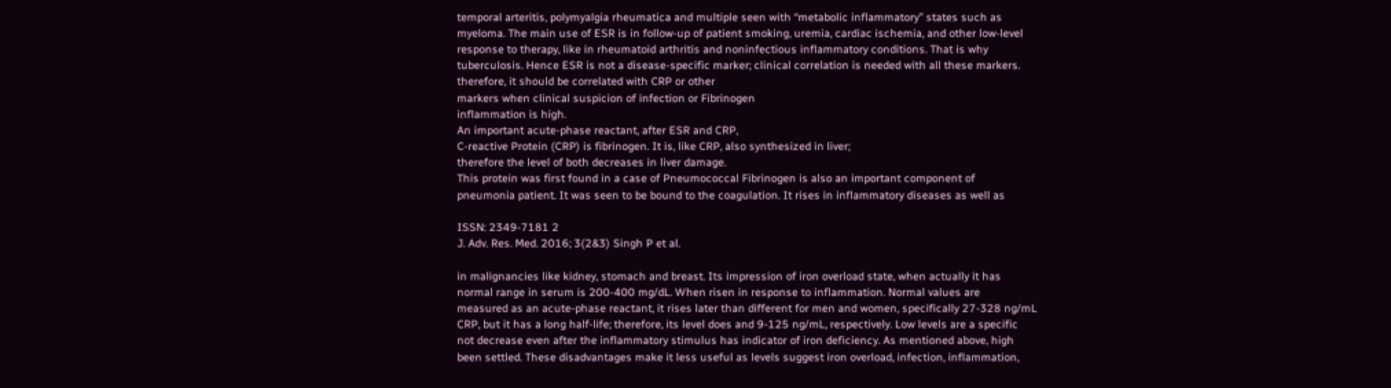temporal arteritis, polymyalgia rheumatica and multiple seen with “metabolic inflammatory” states such as
myeloma. The main use of ESR is in follow-up of patient smoking, uremia, cardiac ischemia, and other low-level
response to therapy, like in rheumatoid arthritis and noninfectious inflammatory conditions. That is why
tuberculosis. Hence ESR is not a disease-specific marker; clinical correlation is needed with all these markers.
therefore, it should be correlated with CRP or other
markers when clinical suspicion of infection or Fibrinogen
inflammation is high.
An important acute-phase reactant, after ESR and CRP,
C-reactive Protein (CRP) is fibrinogen. It is, like CRP, also synthesized in liver;
therefore the level of both decreases in liver damage.
This protein was first found in a case of Pneumococcal Fibrinogen is also an important component of
pneumonia patient. It was seen to be bound to the coagulation. It rises in inflammatory diseases as well as

ISSN: 2349-7181 2
J. Adv. Res. Med. 2016; 3(2&3) Singh P et al.

in malignancies like kidney, stomach and breast. Its impression of iron overload state, when actually it has
normal range in serum is 200-400 mg/dL. When risen in response to inflammation. Normal values are
measured as an acute-phase reactant, it rises later than different for men and women, specifically 27-328 ng/mL
CRP, but it has a long half-life; therefore, its level does and 9-125 ng/mL, respectively. Low levels are a specific
not decrease even after the inflammatory stimulus has indicator of iron deficiency. As mentioned above, high
been settled. These disadvantages make it less useful as levels suggest iron overload, infection, inflammation,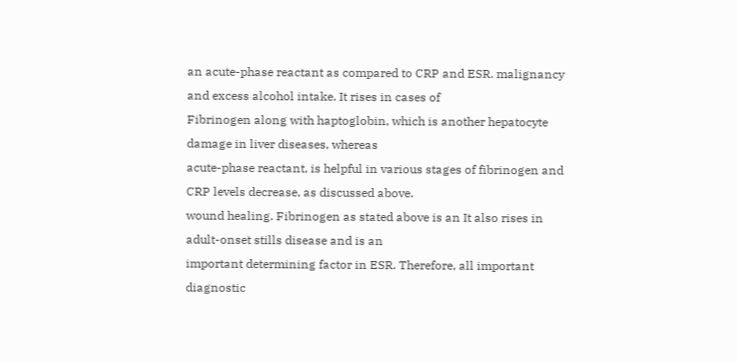an acute-phase reactant as compared to CRP and ESR. malignancy and excess alcohol intake. It rises in cases of
Fibrinogen along with haptoglobin, which is another hepatocyte damage in liver diseases, whereas
acute-phase reactant, is helpful in various stages of fibrinogen and CRP levels decrease, as discussed above.
wound healing. Fibrinogen as stated above is an It also rises in adult-onset stills disease and is an
important determining factor in ESR. Therefore, all important diagnostic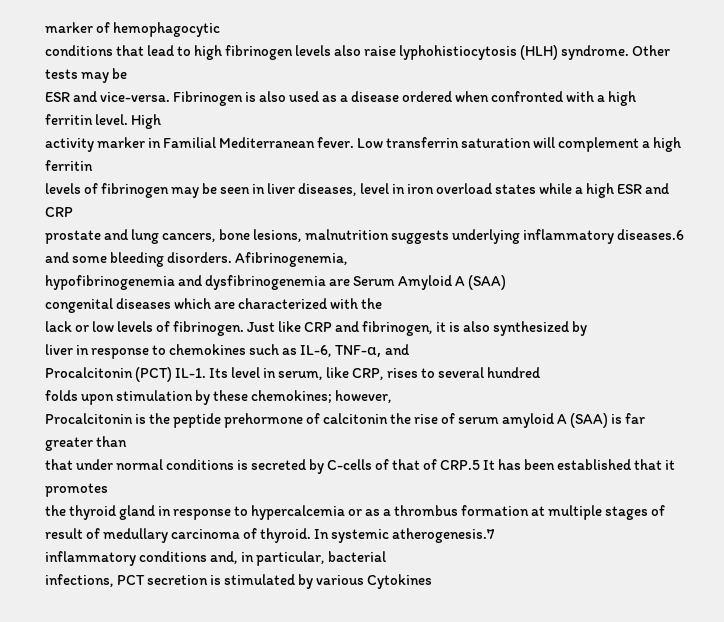marker of hemophagocytic
conditions that lead to high fibrinogen levels also raise lyphohistiocytosis (HLH) syndrome. Other tests may be
ESR and vice-versa. Fibrinogen is also used as a disease ordered when confronted with a high ferritin level. High
activity marker in Familial Mediterranean fever. Low transferrin saturation will complement a high ferritin
levels of fibrinogen may be seen in liver diseases, level in iron overload states while a high ESR and CRP
prostate and lung cancers, bone lesions, malnutrition suggests underlying inflammatory diseases.6
and some bleeding disorders. Afibrinogenemia,
hypofibrinogenemia and dysfibrinogenemia are Serum Amyloid A (SAA)
congenital diseases which are characterized with the
lack or low levels of fibrinogen. Just like CRP and fibrinogen, it is also synthesized by
liver in response to chemokines such as IL-6, TNF-α, and
Procalcitonin (PCT) IL-1. Its level in serum, like CRP, rises to several hundred
folds upon stimulation by these chemokines; however,
Procalcitonin is the peptide prehormone of calcitonin the rise of serum amyloid A (SAA) is far greater than
that under normal conditions is secreted by C-cells of that of CRP.5 It has been established that it promotes
the thyroid gland in response to hypercalcemia or as a thrombus formation at multiple stages of
result of medullary carcinoma of thyroid. In systemic atherogenesis.7
inflammatory conditions and, in particular, bacterial
infections, PCT secretion is stimulated by various Cytokines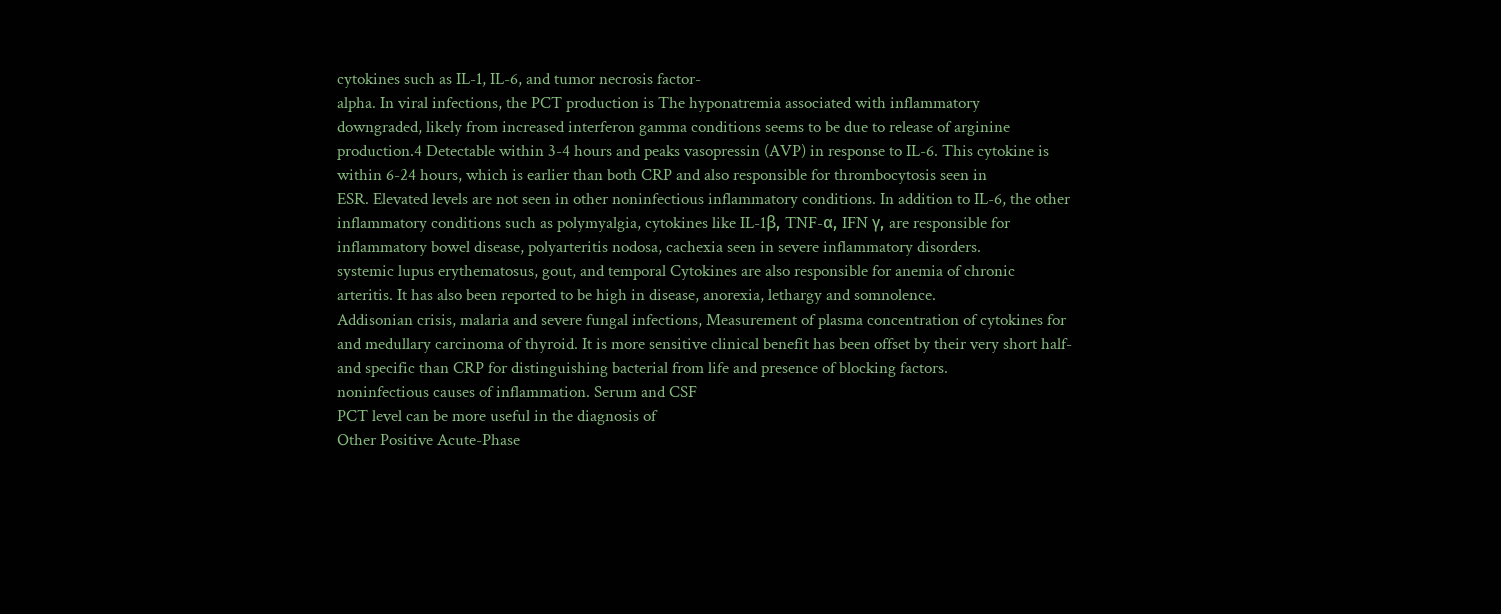cytokines such as IL-1, IL-6, and tumor necrosis factor-
alpha. In viral infections, the PCT production is The hyponatremia associated with inflammatory
downgraded, likely from increased interferon gamma conditions seems to be due to release of arginine
production.4 Detectable within 3-4 hours and peaks vasopressin (AVP) in response to IL-6. This cytokine is
within 6-24 hours, which is earlier than both CRP and also responsible for thrombocytosis seen in
ESR. Elevated levels are not seen in other noninfectious inflammatory conditions. In addition to IL-6, the other
inflammatory conditions such as polymyalgia, cytokines like IL-1β, TNF-α, IFN γ, are responsible for
inflammatory bowel disease, polyarteritis nodosa, cachexia seen in severe inflammatory disorders.
systemic lupus erythematosus, gout, and temporal Cytokines are also responsible for anemia of chronic
arteritis. It has also been reported to be high in disease, anorexia, lethargy and somnolence.
Addisonian crisis, malaria and severe fungal infections, Measurement of plasma concentration of cytokines for
and medullary carcinoma of thyroid. It is more sensitive clinical benefit has been offset by their very short half-
and specific than CRP for distinguishing bacterial from life and presence of blocking factors.
noninfectious causes of inflammation. Serum and CSF
PCT level can be more useful in the diagnosis of
Other Positive Acute-Phase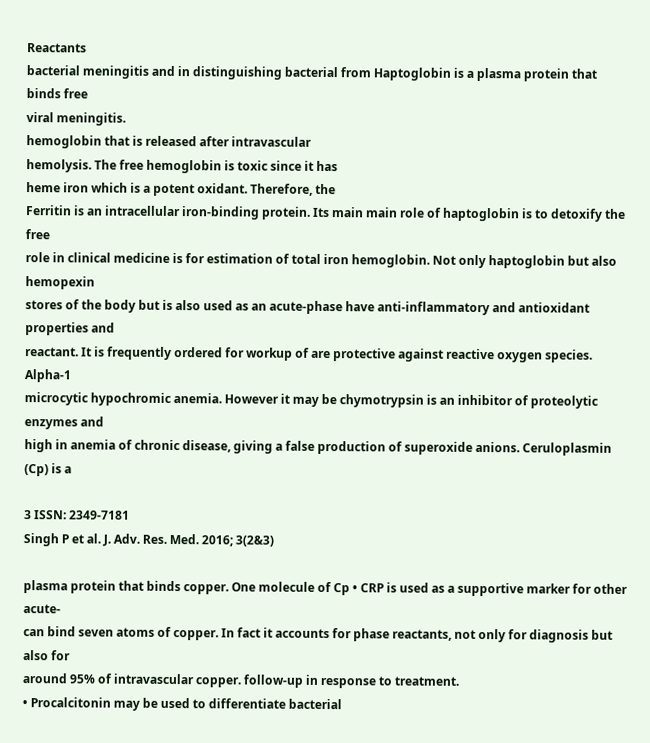Reactants
bacterial meningitis and in distinguishing bacterial from Haptoglobin is a plasma protein that binds free
viral meningitis.
hemoglobin that is released after intravascular
hemolysis. The free hemoglobin is toxic since it has
heme iron which is a potent oxidant. Therefore, the
Ferritin is an intracellular iron-binding protein. Its main main role of haptoglobin is to detoxify the free
role in clinical medicine is for estimation of total iron hemoglobin. Not only haptoglobin but also hemopexin
stores of the body but is also used as an acute-phase have anti-inflammatory and antioxidant properties and
reactant. It is frequently ordered for workup of are protective against reactive oxygen species. Alpha-1
microcytic hypochromic anemia. However it may be chymotrypsin is an inhibitor of proteolytic enzymes and
high in anemia of chronic disease, giving a false production of superoxide anions. Ceruloplasmin (Cp) is a

3 ISSN: 2349-7181
Singh P et al. J. Adv. Res. Med. 2016; 3(2&3)

plasma protein that binds copper. One molecule of Cp • CRP is used as a supportive marker for other acute-
can bind seven atoms of copper. In fact it accounts for phase reactants, not only for diagnosis but also for
around 95% of intravascular copper. follow-up in response to treatment.
• Procalcitonin may be used to differentiate bacterial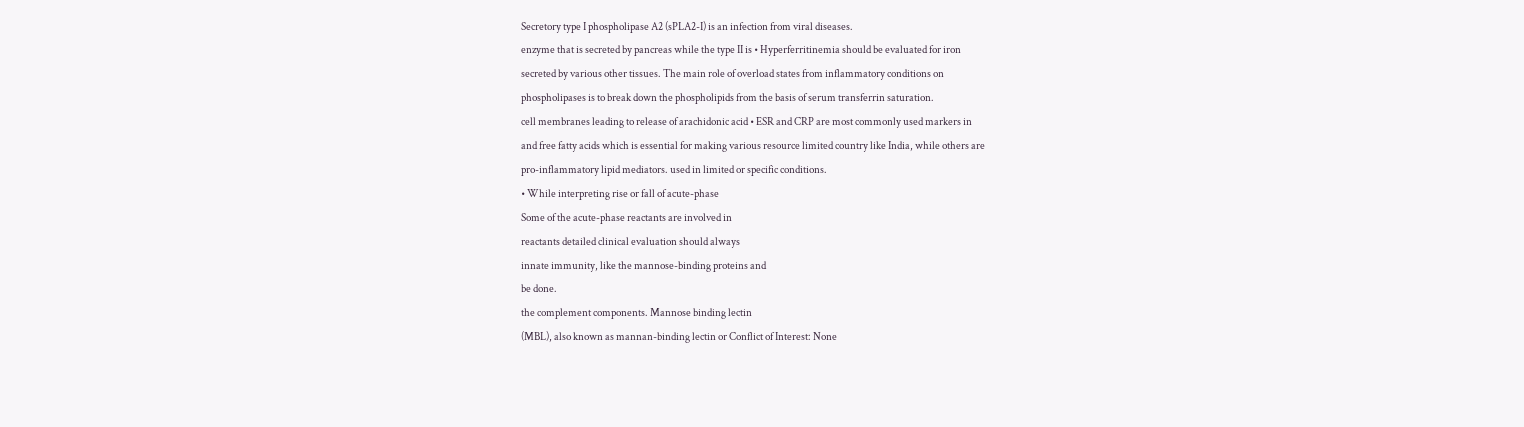Secretory type I phospholipase A2 (sPLA2-I) is an infection from viral diseases.
enzyme that is secreted by pancreas while the type II is • Hyperferritinemia should be evaluated for iron
secreted by various other tissues. The main role of overload states from inflammatory conditions on
phospholipases is to break down the phospholipids from the basis of serum transferrin saturation.
cell membranes leading to release of arachidonic acid • ESR and CRP are most commonly used markers in
and free fatty acids which is essential for making various resource limited country like India, while others are
pro-inflammatory lipid mediators. used in limited or specific conditions.
• While interpreting rise or fall of acute-phase
Some of the acute-phase reactants are involved in
reactants detailed clinical evaluation should always
innate immunity, like the mannose-binding proteins and
be done.
the complement components. Mannose binding lectin
(MBL), also known as mannan-binding lectin or Conflict of Interest: None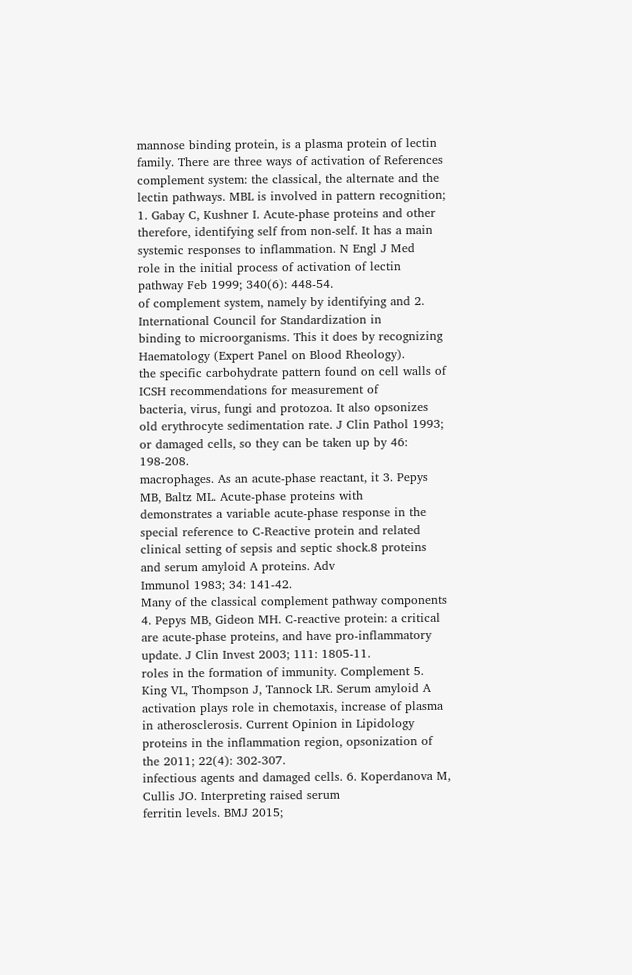mannose binding protein, is a plasma protein of lectin
family. There are three ways of activation of References
complement system: the classical, the alternate and the
lectin pathways. MBL is involved in pattern recognition; 1. Gabay C, Kushner I. Acute-phase proteins and other
therefore, identifying self from non-self. It has a main systemic responses to inflammation. N Engl J Med
role in the initial process of activation of lectin pathway Feb 1999; 340(6): 448-54.
of complement system, namely by identifying and 2. International Council for Standardization in
binding to microorganisms. This it does by recognizing Haematology (Expert Panel on Blood Rheology).
the specific carbohydrate pattern found on cell walls of ICSH recommendations for measurement of
bacteria, virus, fungi and protozoa. It also opsonizes old erythrocyte sedimentation rate. J Clin Pathol 1993;
or damaged cells, so they can be taken up by 46: 198-208.
macrophages. As an acute-phase reactant, it 3. Pepys MB, Baltz ML. Acute-phase proteins with
demonstrates a variable acute-phase response in the special reference to C-Reactive protein and related
clinical setting of sepsis and septic shock.8 proteins and serum amyloid A proteins. Adv
Immunol 1983; 34: 141-42.
Many of the classical complement pathway components 4. Pepys MB, Gideon MH. C-reactive protein: a critical
are acute-phase proteins, and have pro-inflammatory update. J Clin Invest 2003; 111: 1805-11.
roles in the formation of immunity. Complement 5. King VL, Thompson J, Tannock LR. Serum amyloid A
activation plays role in chemotaxis, increase of plasma in atherosclerosis. Current Opinion in Lipidology
proteins in the inflammation region, opsonization of the 2011; 22(4): 302-307.
infectious agents and damaged cells. 6. Koperdanova M, Cullis JO. Interpreting raised serum
ferritin levels. BMJ 2015;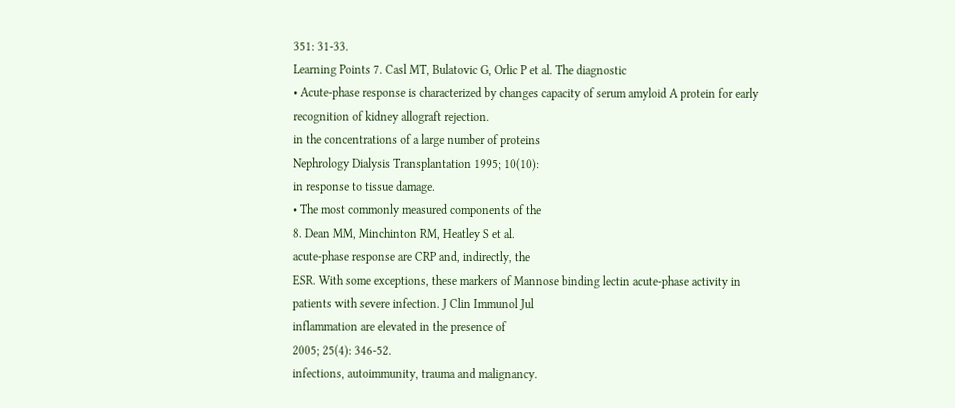351: 31-33.
Learning Points 7. Casl MT, Bulatovic G, Orlic P et al. The diagnostic
• Acute-phase response is characterized by changes capacity of serum amyloid A protein for early
recognition of kidney allograft rejection.
in the concentrations of a large number of proteins
Nephrology Dialysis Transplantation 1995; 10(10):
in response to tissue damage.
• The most commonly measured components of the
8. Dean MM, Minchinton RM, Heatley S et al.
acute-phase response are CRP and, indirectly, the
ESR. With some exceptions, these markers of Mannose binding lectin acute-phase activity in
patients with severe infection. J Clin Immunol Jul
inflammation are elevated in the presence of
2005; 25(4): 346-52.
infections, autoimmunity, trauma and malignancy.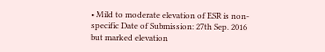• Mild to moderate elevation of ESR is non-specific Date of Submission: 27th Sep. 2016
but marked elevation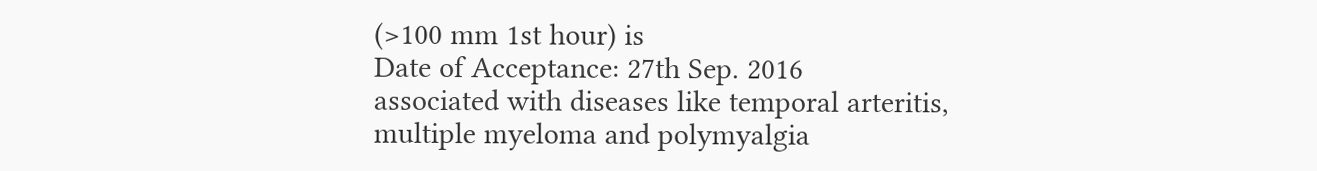(>100 mm 1st hour) is
Date of Acceptance: 27th Sep. 2016
associated with diseases like temporal arteritis,
multiple myeloma and polymyalgia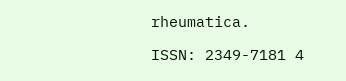rheumatica.

ISSN: 2349-7181 4